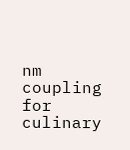nm coupling for culinary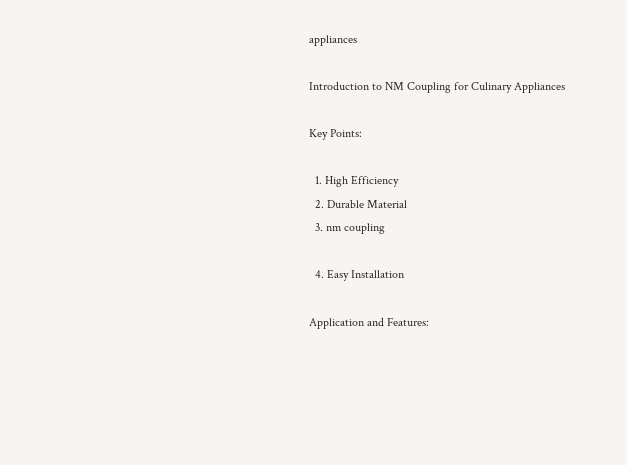appliances

Introduction to NM Coupling for Culinary Appliances

Key Points:

  1. High Efficiency
  2. Durable Material
  3. nm coupling

  4. Easy Installation

Application and Features: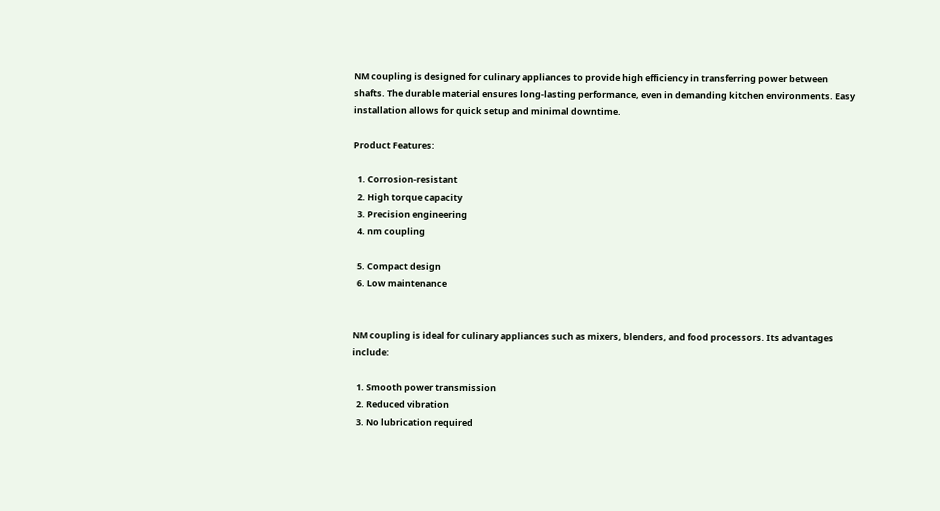NM coupling is designed for culinary appliances to provide high efficiency in transferring power between shafts. The durable material ensures long-lasting performance, even in demanding kitchen environments. Easy installation allows for quick setup and minimal downtime.

Product Features:

  1. Corrosion-resistant
  2. High torque capacity
  3. Precision engineering
  4. nm coupling

  5. Compact design
  6. Low maintenance


NM coupling is ideal for culinary appliances such as mixers, blenders, and food processors. Its advantages include:

  1. Smooth power transmission
  2. Reduced vibration
  3. No lubrication required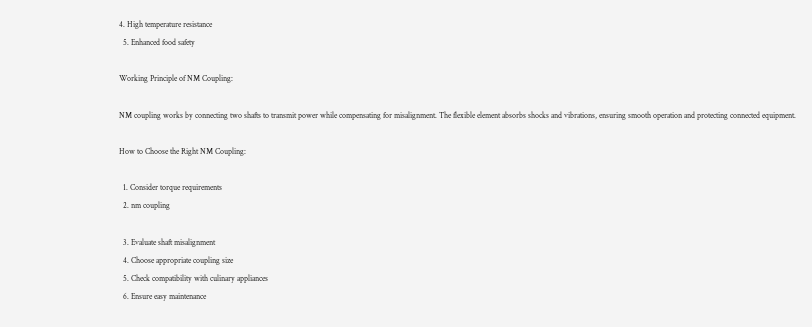4. High temperature resistance
  5. Enhanced food safety

Working Principle of NM Coupling:

NM coupling works by connecting two shafts to transmit power while compensating for misalignment. The flexible element absorbs shocks and vibrations, ensuring smooth operation and protecting connected equipment.

How to Choose the Right NM Coupling:

  1. Consider torque requirements
  2. nm coupling

  3. Evaluate shaft misalignment
  4. Choose appropriate coupling size
  5. Check compatibility with culinary appliances
  6. Ensure easy maintenance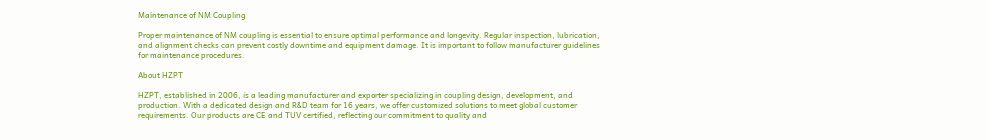Maintenance of NM Coupling

Proper maintenance of NM coupling is essential to ensure optimal performance and longevity. Regular inspection, lubrication, and alignment checks can prevent costly downtime and equipment damage. It is important to follow manufacturer guidelines for maintenance procedures.

About HZPT

HZPT, established in 2006, is a leading manufacturer and exporter specializing in coupling design, development, and production. With a dedicated design and R&D team for 16 years, we offer customized solutions to meet global customer requirements. Our products are CE and TUV certified, reflecting our commitment to quality and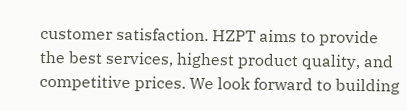customer satisfaction. HZPT aims to provide the best services, highest product quality, and competitive prices. We look forward to building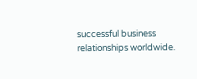successful business relationships worldwide.